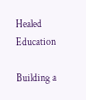Healed Education

Building a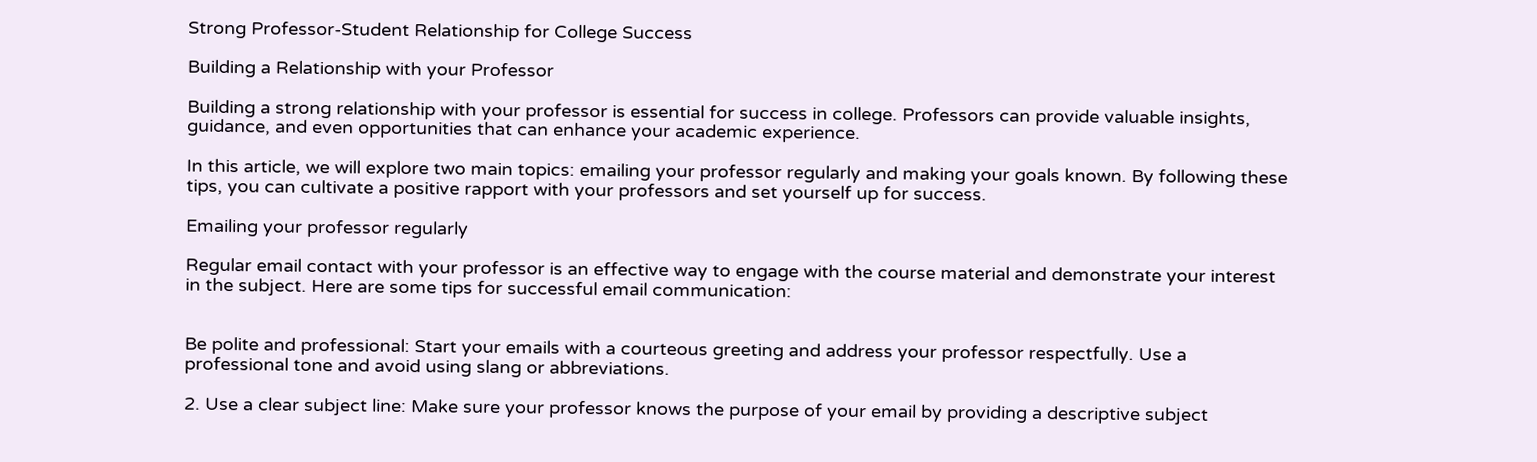Strong Professor-Student Relationship for College Success

Building a Relationship with your Professor

Building a strong relationship with your professor is essential for success in college. Professors can provide valuable insights, guidance, and even opportunities that can enhance your academic experience.

In this article, we will explore two main topics: emailing your professor regularly and making your goals known. By following these tips, you can cultivate a positive rapport with your professors and set yourself up for success.

Emailing your professor regularly

Regular email contact with your professor is an effective way to engage with the course material and demonstrate your interest in the subject. Here are some tips for successful email communication:


Be polite and professional: Start your emails with a courteous greeting and address your professor respectfully. Use a professional tone and avoid using slang or abbreviations.

2. Use a clear subject line: Make sure your professor knows the purpose of your email by providing a descriptive subject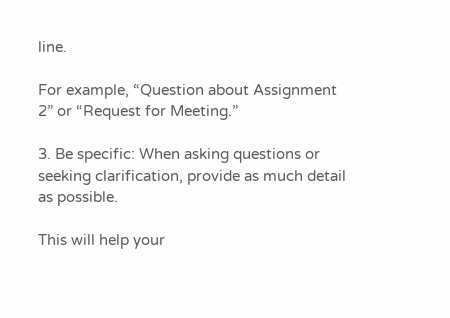line.

For example, “Question about Assignment 2” or “Request for Meeting.”

3. Be specific: When asking questions or seeking clarification, provide as much detail as possible.

This will help your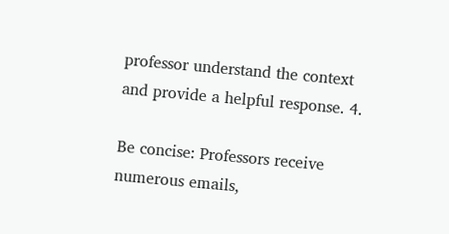professor understand the context and provide a helpful response. 4.

Be concise: Professors receive numerous emails,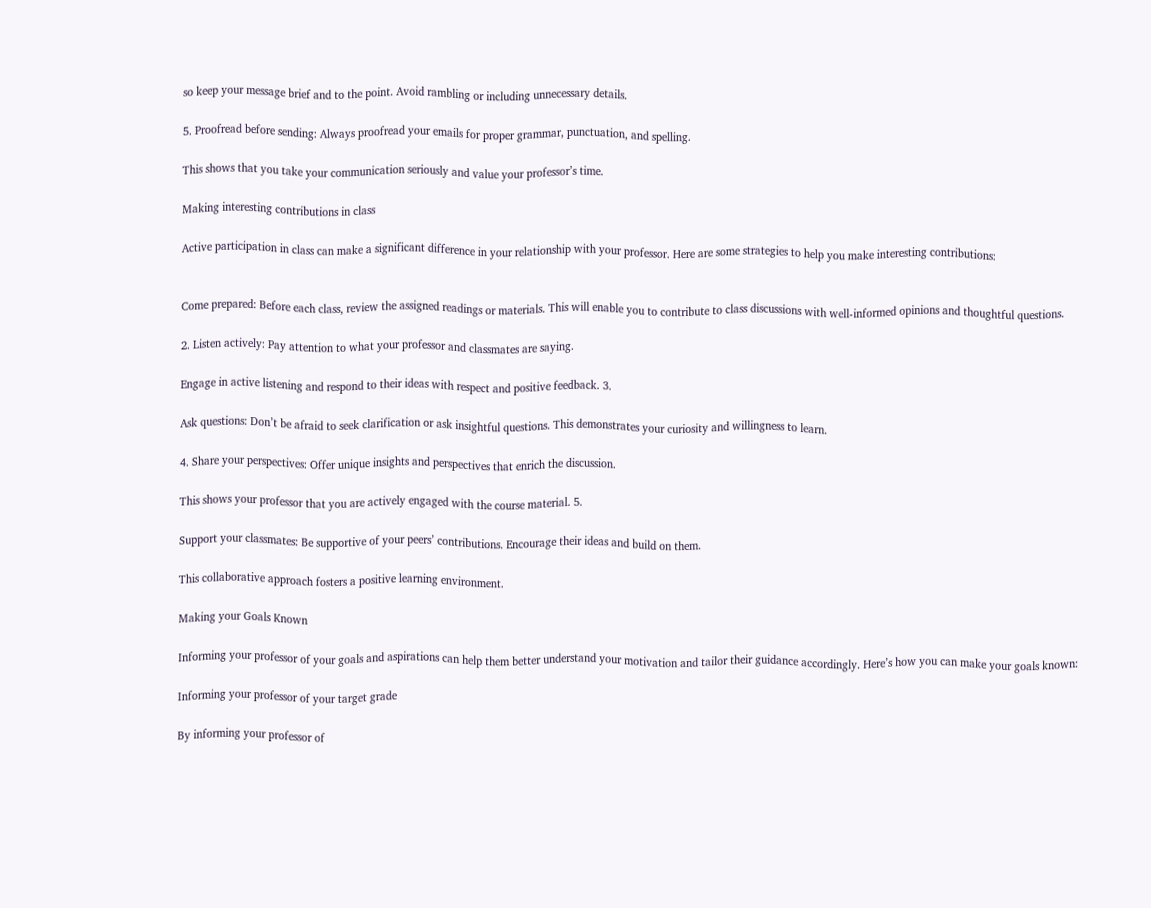so keep your message brief and to the point. Avoid rambling or including unnecessary details.

5. Proofread before sending: Always proofread your emails for proper grammar, punctuation, and spelling.

This shows that you take your communication seriously and value your professor’s time.

Making interesting contributions in class

Active participation in class can make a significant difference in your relationship with your professor. Here are some strategies to help you make interesting contributions:


Come prepared: Before each class, review the assigned readings or materials. This will enable you to contribute to class discussions with well-informed opinions and thoughtful questions.

2. Listen actively: Pay attention to what your professor and classmates are saying.

Engage in active listening and respond to their ideas with respect and positive feedback. 3.

Ask questions: Don’t be afraid to seek clarification or ask insightful questions. This demonstrates your curiosity and willingness to learn.

4. Share your perspectives: Offer unique insights and perspectives that enrich the discussion.

This shows your professor that you are actively engaged with the course material. 5.

Support your classmates: Be supportive of your peers’ contributions. Encourage their ideas and build on them.

This collaborative approach fosters a positive learning environment.

Making your Goals Known

Informing your professor of your goals and aspirations can help them better understand your motivation and tailor their guidance accordingly. Here’s how you can make your goals known:

Informing your professor of your target grade

By informing your professor of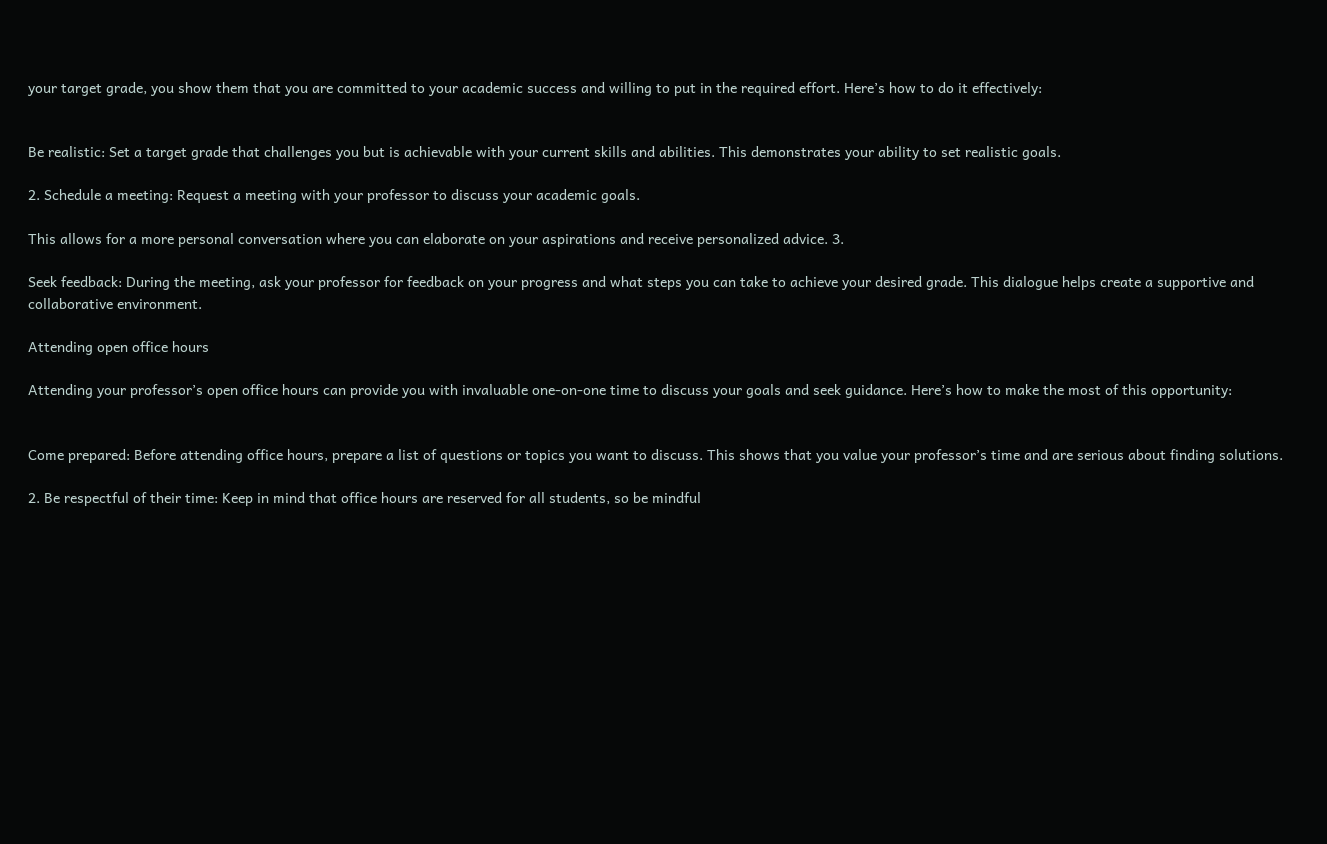your target grade, you show them that you are committed to your academic success and willing to put in the required effort. Here’s how to do it effectively:


Be realistic: Set a target grade that challenges you but is achievable with your current skills and abilities. This demonstrates your ability to set realistic goals.

2. Schedule a meeting: Request a meeting with your professor to discuss your academic goals.

This allows for a more personal conversation where you can elaborate on your aspirations and receive personalized advice. 3.

Seek feedback: During the meeting, ask your professor for feedback on your progress and what steps you can take to achieve your desired grade. This dialogue helps create a supportive and collaborative environment.

Attending open office hours

Attending your professor’s open office hours can provide you with invaluable one-on-one time to discuss your goals and seek guidance. Here’s how to make the most of this opportunity:


Come prepared: Before attending office hours, prepare a list of questions or topics you want to discuss. This shows that you value your professor’s time and are serious about finding solutions.

2. Be respectful of their time: Keep in mind that office hours are reserved for all students, so be mindful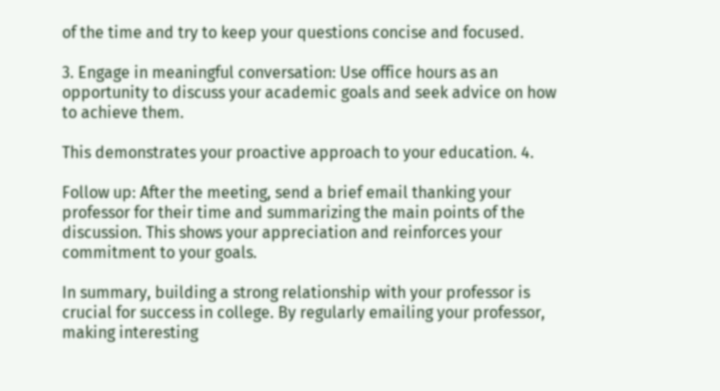of the time and try to keep your questions concise and focused.

3. Engage in meaningful conversation: Use office hours as an opportunity to discuss your academic goals and seek advice on how to achieve them.

This demonstrates your proactive approach to your education. 4.

Follow up: After the meeting, send a brief email thanking your professor for their time and summarizing the main points of the discussion. This shows your appreciation and reinforces your commitment to your goals.

In summary, building a strong relationship with your professor is crucial for success in college. By regularly emailing your professor, making interesting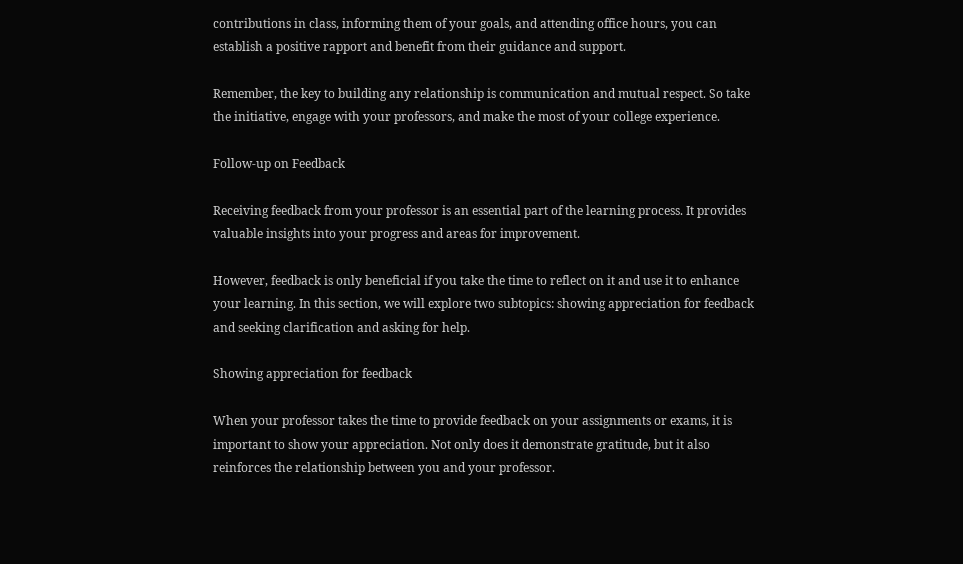contributions in class, informing them of your goals, and attending office hours, you can establish a positive rapport and benefit from their guidance and support.

Remember, the key to building any relationship is communication and mutual respect. So take the initiative, engage with your professors, and make the most of your college experience.

Follow-up on Feedback

Receiving feedback from your professor is an essential part of the learning process. It provides valuable insights into your progress and areas for improvement.

However, feedback is only beneficial if you take the time to reflect on it and use it to enhance your learning. In this section, we will explore two subtopics: showing appreciation for feedback and seeking clarification and asking for help.

Showing appreciation for feedback

When your professor takes the time to provide feedback on your assignments or exams, it is important to show your appreciation. Not only does it demonstrate gratitude, but it also reinforces the relationship between you and your professor.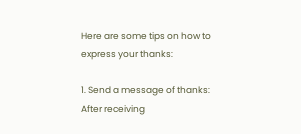Here are some tips on how to express your thanks:

1. Send a message of thanks: After receiving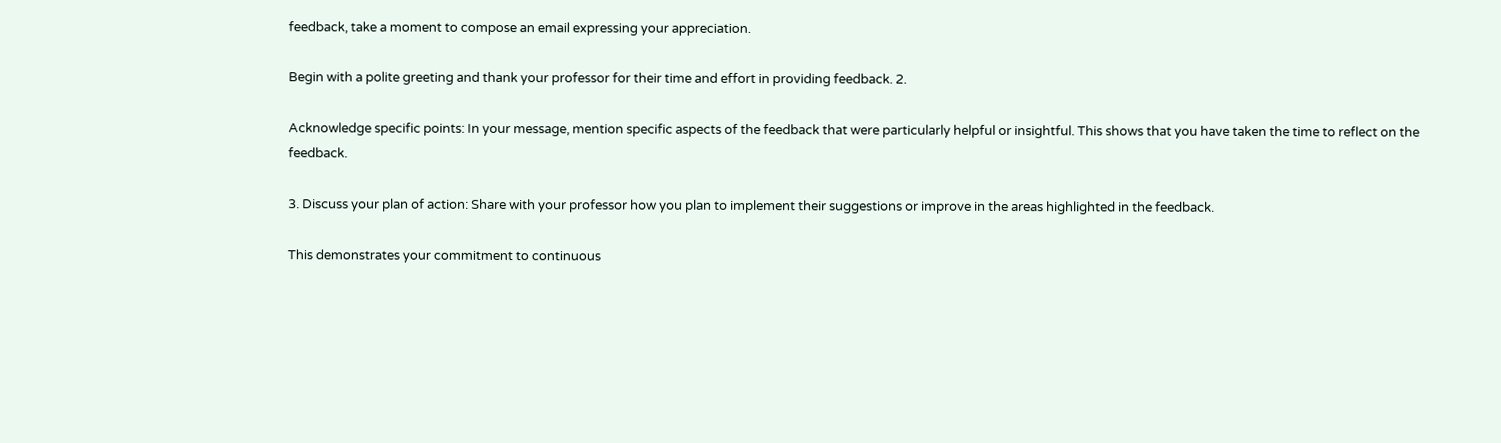feedback, take a moment to compose an email expressing your appreciation.

Begin with a polite greeting and thank your professor for their time and effort in providing feedback. 2.

Acknowledge specific points: In your message, mention specific aspects of the feedback that were particularly helpful or insightful. This shows that you have taken the time to reflect on the feedback.

3. Discuss your plan of action: Share with your professor how you plan to implement their suggestions or improve in the areas highlighted in the feedback.

This demonstrates your commitment to continuous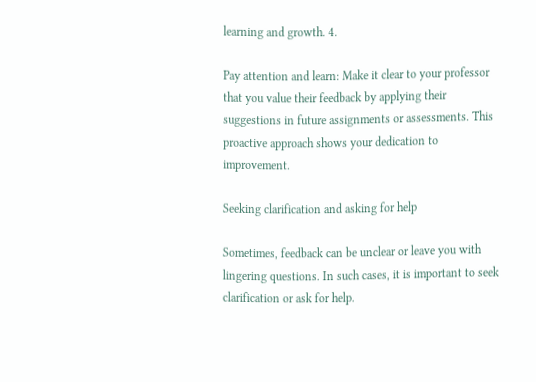learning and growth. 4.

Pay attention and learn: Make it clear to your professor that you value their feedback by applying their suggestions in future assignments or assessments. This proactive approach shows your dedication to improvement.

Seeking clarification and asking for help

Sometimes, feedback can be unclear or leave you with lingering questions. In such cases, it is important to seek clarification or ask for help.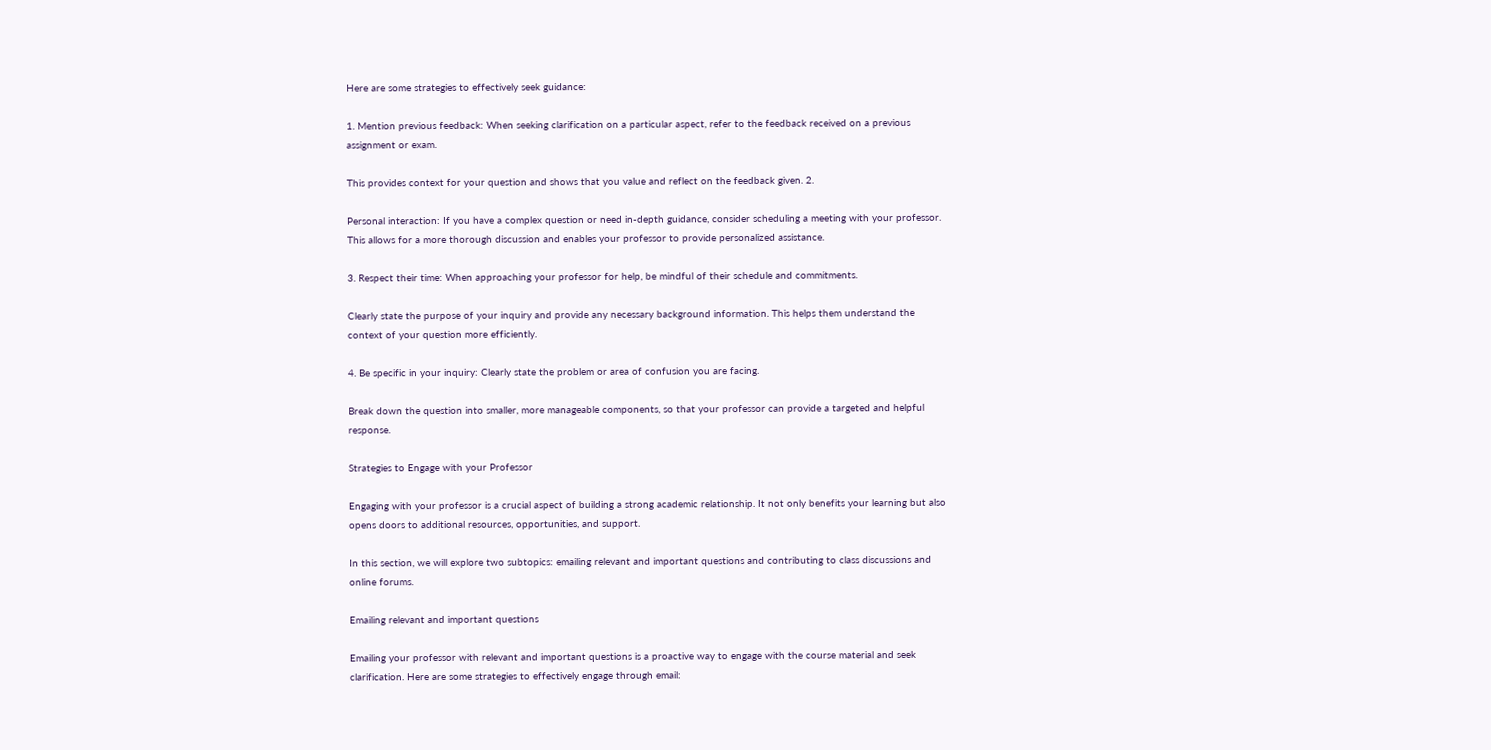Here are some strategies to effectively seek guidance:

1. Mention previous feedback: When seeking clarification on a particular aspect, refer to the feedback received on a previous assignment or exam.

This provides context for your question and shows that you value and reflect on the feedback given. 2.

Personal interaction: If you have a complex question or need in-depth guidance, consider scheduling a meeting with your professor. This allows for a more thorough discussion and enables your professor to provide personalized assistance.

3. Respect their time: When approaching your professor for help, be mindful of their schedule and commitments.

Clearly state the purpose of your inquiry and provide any necessary background information. This helps them understand the context of your question more efficiently.

4. Be specific in your inquiry: Clearly state the problem or area of confusion you are facing.

Break down the question into smaller, more manageable components, so that your professor can provide a targeted and helpful response.

Strategies to Engage with your Professor

Engaging with your professor is a crucial aspect of building a strong academic relationship. It not only benefits your learning but also opens doors to additional resources, opportunities, and support.

In this section, we will explore two subtopics: emailing relevant and important questions and contributing to class discussions and online forums.

Emailing relevant and important questions

Emailing your professor with relevant and important questions is a proactive way to engage with the course material and seek clarification. Here are some strategies to effectively engage through email: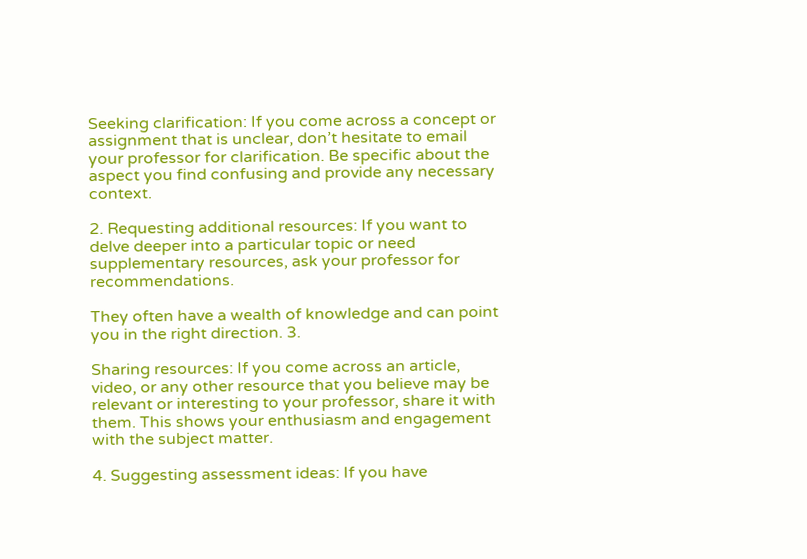Seeking clarification: If you come across a concept or assignment that is unclear, don’t hesitate to email your professor for clarification. Be specific about the aspect you find confusing and provide any necessary context.

2. Requesting additional resources: If you want to delve deeper into a particular topic or need supplementary resources, ask your professor for recommendations.

They often have a wealth of knowledge and can point you in the right direction. 3.

Sharing resources: If you come across an article, video, or any other resource that you believe may be relevant or interesting to your professor, share it with them. This shows your enthusiasm and engagement with the subject matter.

4. Suggesting assessment ideas: If you have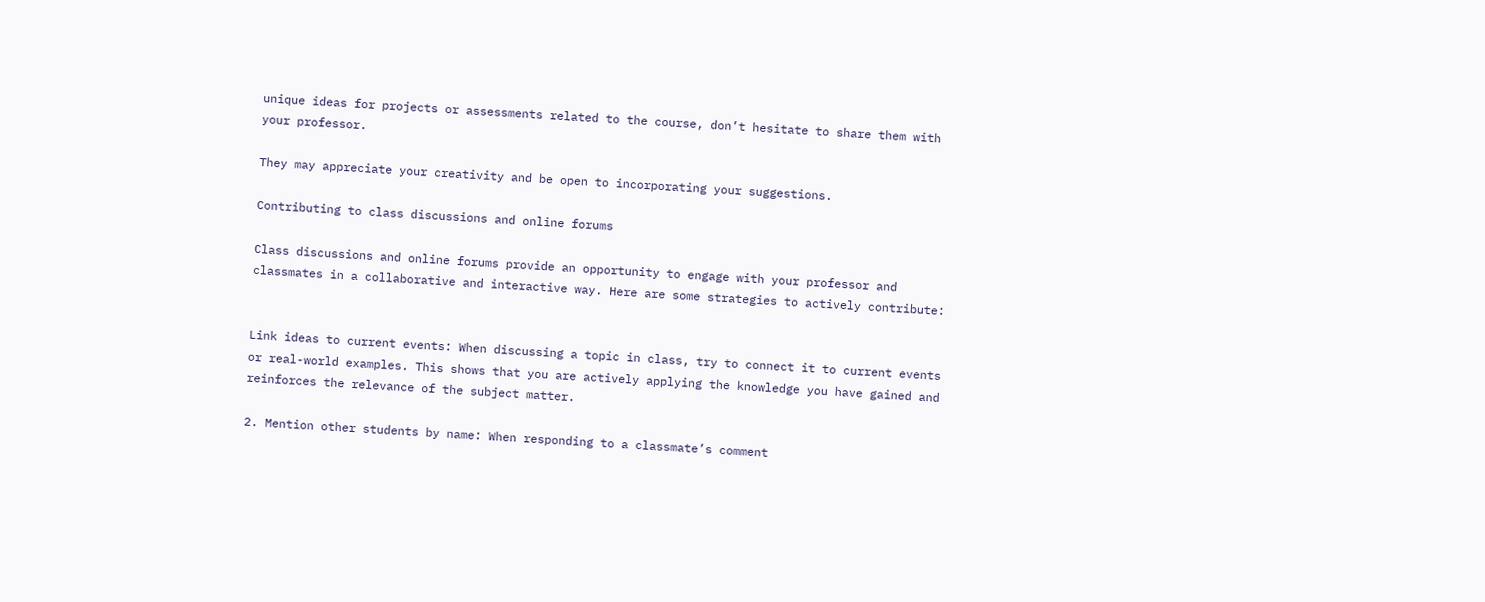unique ideas for projects or assessments related to the course, don’t hesitate to share them with your professor.

They may appreciate your creativity and be open to incorporating your suggestions.

Contributing to class discussions and online forums

Class discussions and online forums provide an opportunity to engage with your professor and classmates in a collaborative and interactive way. Here are some strategies to actively contribute:


Link ideas to current events: When discussing a topic in class, try to connect it to current events or real-world examples. This shows that you are actively applying the knowledge you have gained and reinforces the relevance of the subject matter.

2. Mention other students by name: When responding to a classmate’s comment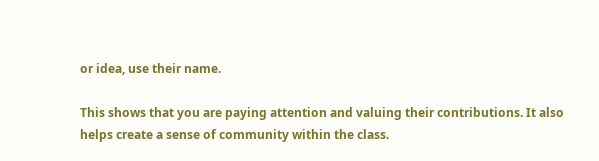or idea, use their name.

This shows that you are paying attention and valuing their contributions. It also helps create a sense of community within the class.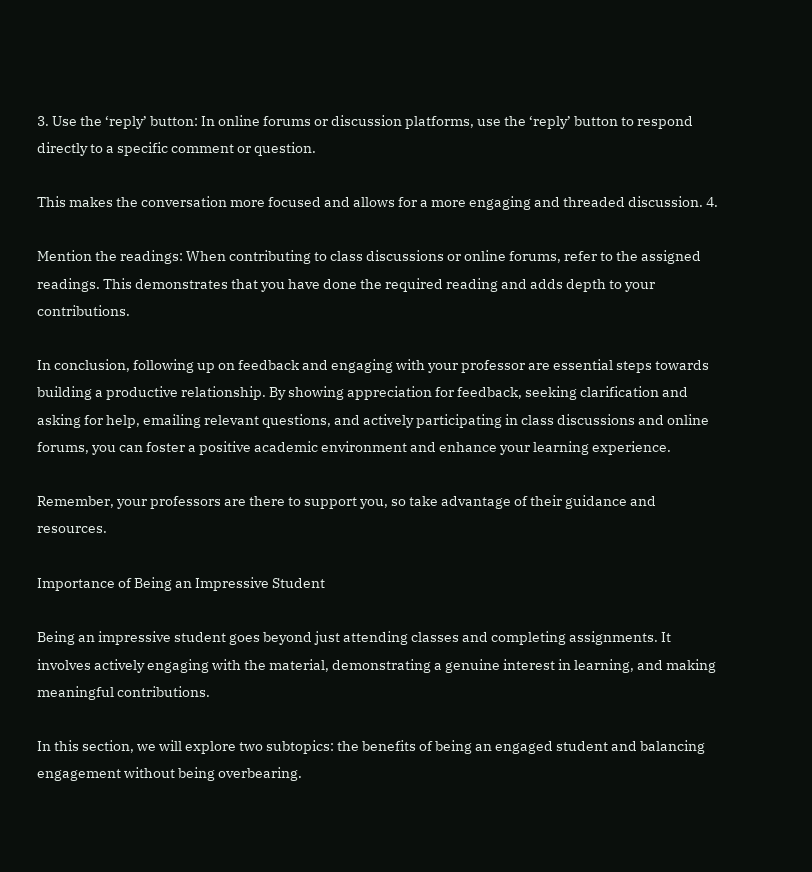3. Use the ‘reply’ button: In online forums or discussion platforms, use the ‘reply’ button to respond directly to a specific comment or question.

This makes the conversation more focused and allows for a more engaging and threaded discussion. 4.

Mention the readings: When contributing to class discussions or online forums, refer to the assigned readings. This demonstrates that you have done the required reading and adds depth to your contributions.

In conclusion, following up on feedback and engaging with your professor are essential steps towards building a productive relationship. By showing appreciation for feedback, seeking clarification and asking for help, emailing relevant questions, and actively participating in class discussions and online forums, you can foster a positive academic environment and enhance your learning experience.

Remember, your professors are there to support you, so take advantage of their guidance and resources.

Importance of Being an Impressive Student

Being an impressive student goes beyond just attending classes and completing assignments. It involves actively engaging with the material, demonstrating a genuine interest in learning, and making meaningful contributions.

In this section, we will explore two subtopics: the benefits of being an engaged student and balancing engagement without being overbearing.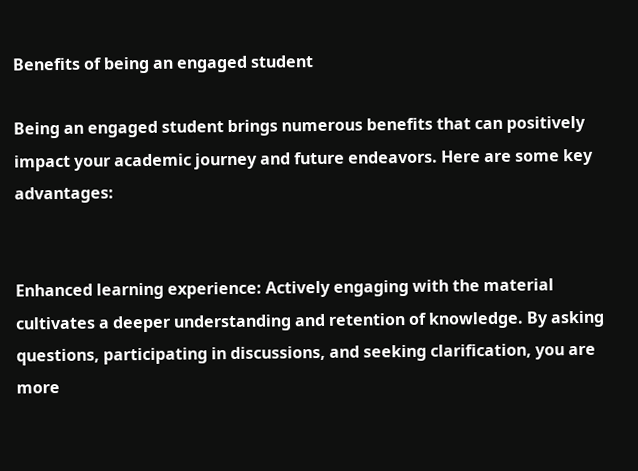Benefits of being an engaged student

Being an engaged student brings numerous benefits that can positively impact your academic journey and future endeavors. Here are some key advantages:


Enhanced learning experience: Actively engaging with the material cultivates a deeper understanding and retention of knowledge. By asking questions, participating in discussions, and seeking clarification, you are more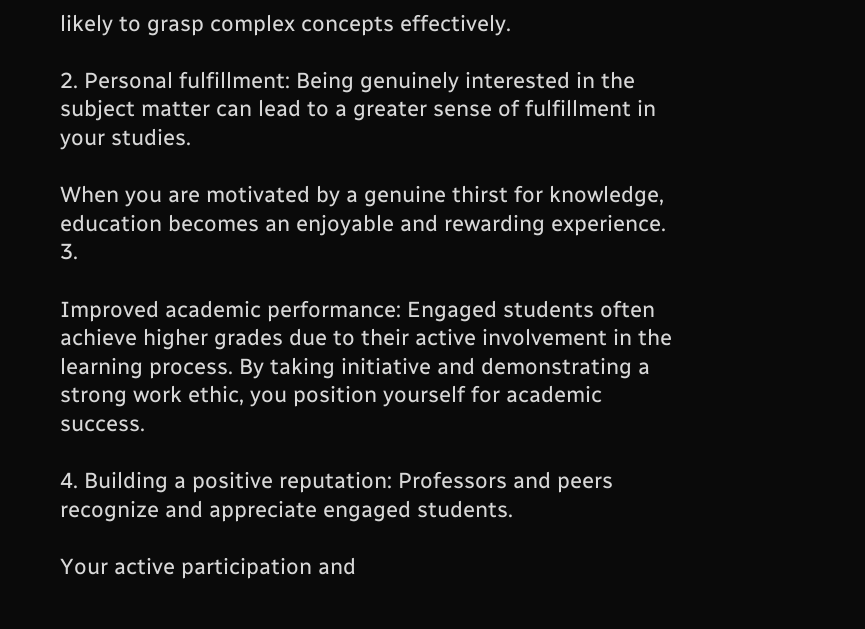likely to grasp complex concepts effectively.

2. Personal fulfillment: Being genuinely interested in the subject matter can lead to a greater sense of fulfillment in your studies.

When you are motivated by a genuine thirst for knowledge, education becomes an enjoyable and rewarding experience. 3.

Improved academic performance: Engaged students often achieve higher grades due to their active involvement in the learning process. By taking initiative and demonstrating a strong work ethic, you position yourself for academic success.

4. Building a positive reputation: Professors and peers recognize and appreciate engaged students.

Your active participation and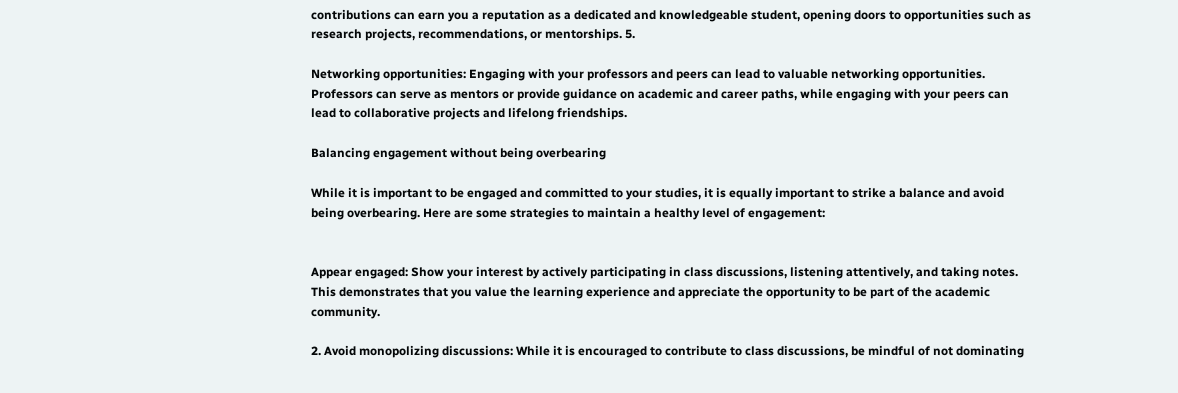contributions can earn you a reputation as a dedicated and knowledgeable student, opening doors to opportunities such as research projects, recommendations, or mentorships. 5.

Networking opportunities: Engaging with your professors and peers can lead to valuable networking opportunities. Professors can serve as mentors or provide guidance on academic and career paths, while engaging with your peers can lead to collaborative projects and lifelong friendships.

Balancing engagement without being overbearing

While it is important to be engaged and committed to your studies, it is equally important to strike a balance and avoid being overbearing. Here are some strategies to maintain a healthy level of engagement:


Appear engaged: Show your interest by actively participating in class discussions, listening attentively, and taking notes. This demonstrates that you value the learning experience and appreciate the opportunity to be part of the academic community.

2. Avoid monopolizing discussions: While it is encouraged to contribute to class discussions, be mindful of not dominating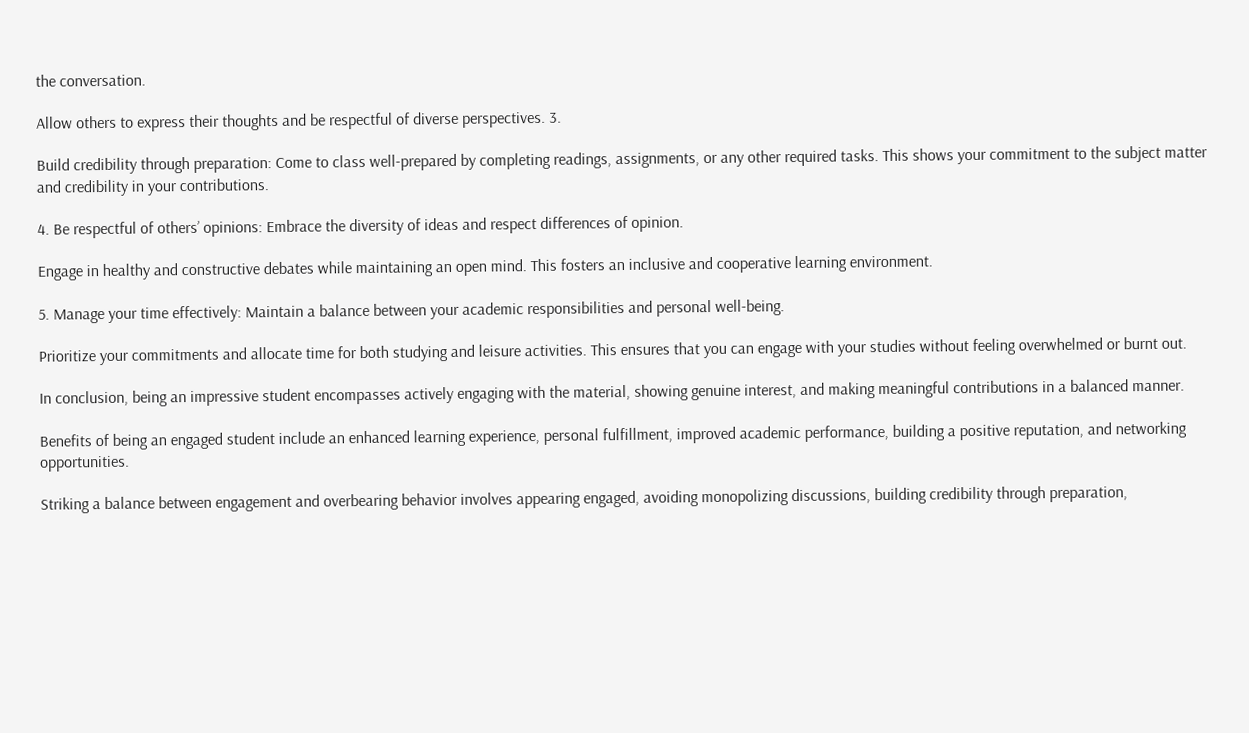the conversation.

Allow others to express their thoughts and be respectful of diverse perspectives. 3.

Build credibility through preparation: Come to class well-prepared by completing readings, assignments, or any other required tasks. This shows your commitment to the subject matter and credibility in your contributions.

4. Be respectful of others’ opinions: Embrace the diversity of ideas and respect differences of opinion.

Engage in healthy and constructive debates while maintaining an open mind. This fosters an inclusive and cooperative learning environment.

5. Manage your time effectively: Maintain a balance between your academic responsibilities and personal well-being.

Prioritize your commitments and allocate time for both studying and leisure activities. This ensures that you can engage with your studies without feeling overwhelmed or burnt out.

In conclusion, being an impressive student encompasses actively engaging with the material, showing genuine interest, and making meaningful contributions in a balanced manner.

Benefits of being an engaged student include an enhanced learning experience, personal fulfillment, improved academic performance, building a positive reputation, and networking opportunities.

Striking a balance between engagement and overbearing behavior involves appearing engaged, avoiding monopolizing discussions, building credibility through preparation,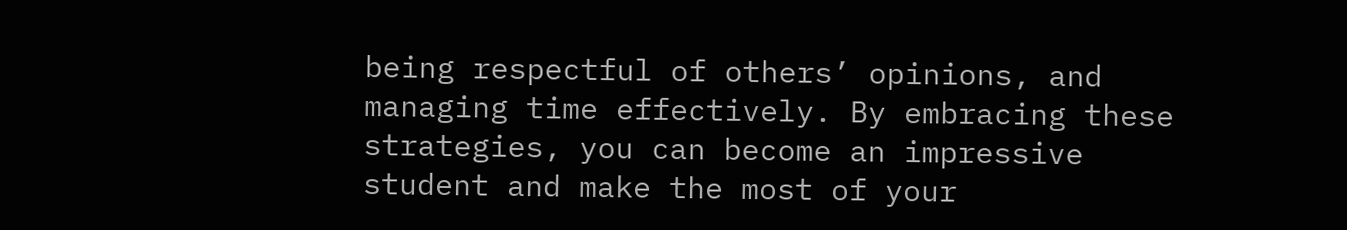being respectful of others’ opinions, and managing time effectively. By embracing these strategies, you can become an impressive student and make the most of your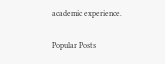academic experience.

Popular Posts